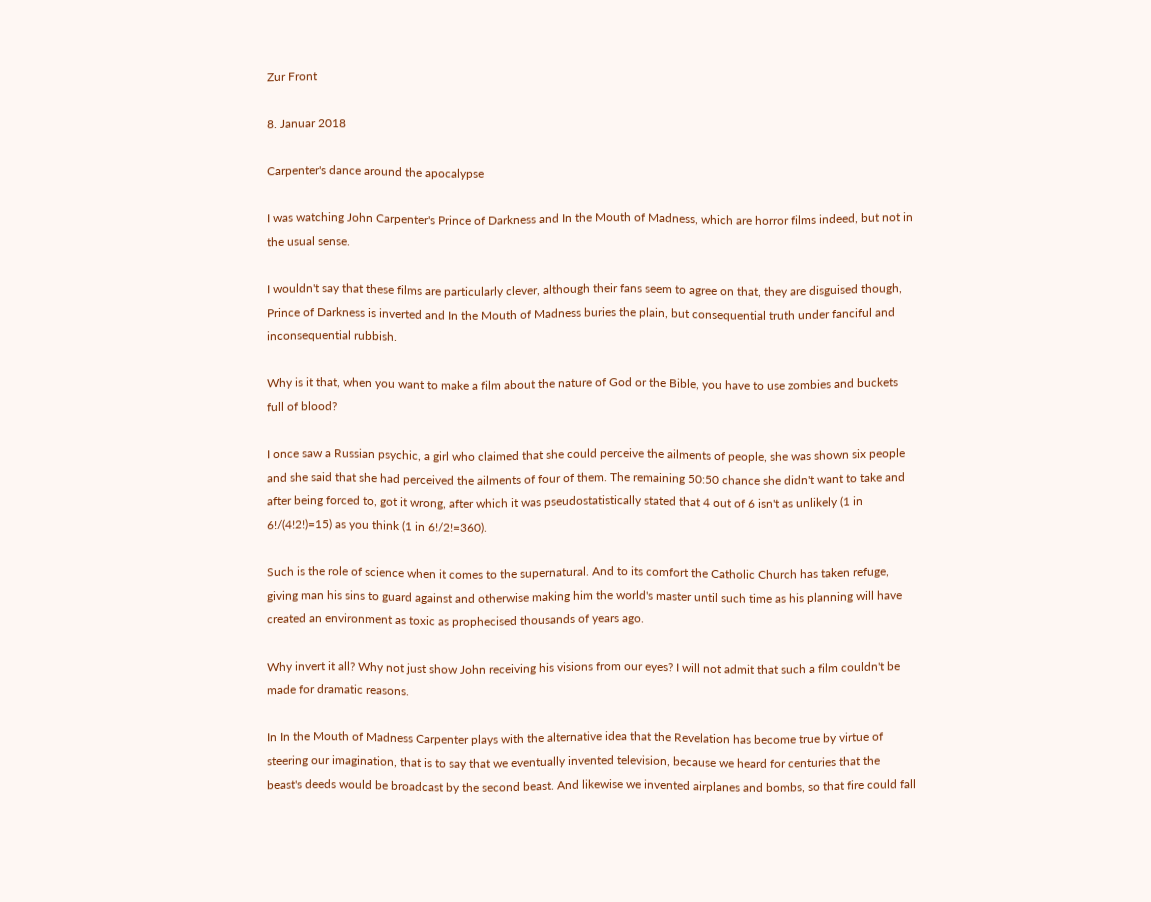Zur Front

8. Januar 2018

Carpenter's dance around the apocalypse

I was watching John Carpenter's Prince of Darkness and In the Mouth of Madness, which are horror films indeed, but not in the usual sense.

I wouldn't say that these films are particularly clever, although their fans seem to agree on that, they are disguised though, Prince of Darkness is inverted and In the Mouth of Madness buries the plain, but consequential truth under fanciful and inconsequential rubbish.

Why is it that, when you want to make a film about the nature of God or the Bible, you have to use zombies and buckets full of blood?

I once saw a Russian psychic, a girl who claimed that she could perceive the ailments of people, she was shown six people and she said that she had perceived the ailments of four of them. The remaining 50:50 chance she didn't want to take and after being forced to, got it wrong, after which it was pseudostatistically stated that 4 out of 6 isn't as unlikely (1 in 6!/(4!2!)=15) as you think (1 in 6!/2!=360).

Such is the role of science when it comes to the supernatural. And to its comfort the Catholic Church has taken refuge, giving man his sins to guard against and otherwise making him the world's master until such time as his planning will have created an environment as toxic as prophecised thousands of years ago.

Why invert it all? Why not just show John receiving his visions from our eyes? I will not admit that such a film couldn't be made for dramatic reasons.

In In the Mouth of Madness Carpenter plays with the alternative idea that the Revelation has become true by virtue of steering our imagination, that is to say that we eventually invented television, because we heard for centuries that the beast's deeds would be broadcast by the second beast. And likewise we invented airplanes and bombs, so that fire could fall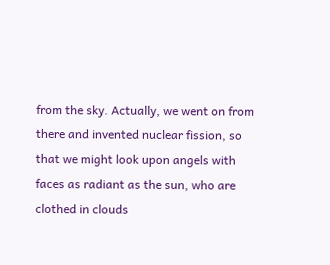from the sky. Actually, we went on from there and invented nuclear fission, so that we might look upon angels with faces as radiant as the sun, who are clothed in clouds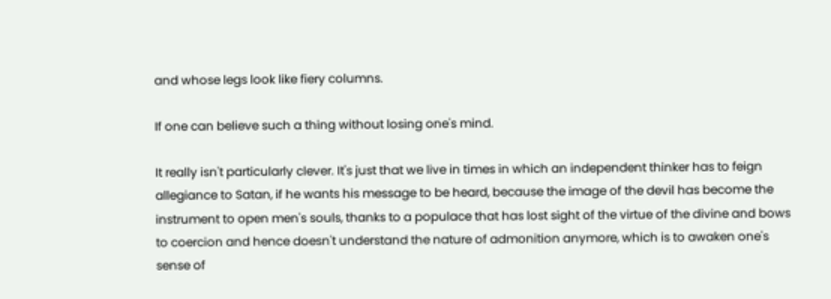and whose legs look like fiery columns.

If one can believe such a thing without losing one's mind.

It really isn't particularly clever. It's just that we live in times in which an independent thinker has to feign allegiance to Satan, if he wants his message to be heard, because the image of the devil has become the instrument to open men's souls, thanks to a populace that has lost sight of the virtue of the divine and bows to coercion and hence doesn't understand the nature of admonition anymore, which is to awaken one's sense of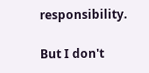responsibility.

But I don't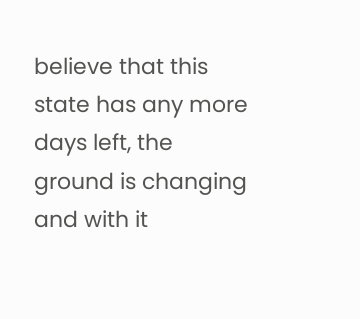believe that this state has any more days left, the ground is changing and with it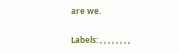are we.

Labels: , , , , , , , ,